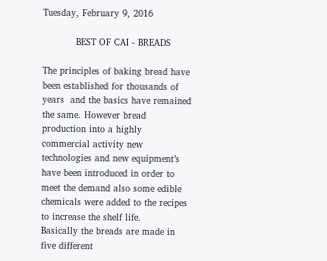Tuesday, February 9, 2016

           BEST OF CAI - BREADS

The principles of baking bread have been established for thousands of years  and the basics have remained the same. However bread production into a highly commercial activity new technologies and new equipment’s have been introduced in order to meet the demand also some edible chemicals were added to the recipes to increase the shelf life.
Basically the breads are made in five different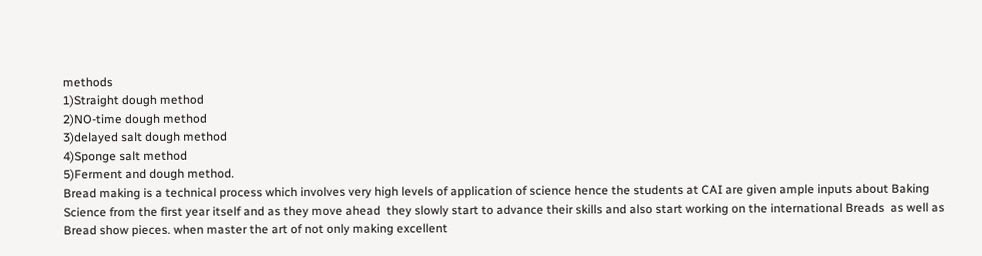methods
1)Straight dough method
2)NO-time dough method
3)delayed salt dough method
4)Sponge salt method
5)Ferment and dough method.
Bread making is a technical process which involves very high levels of application of science hence the students at CAI are given ample inputs about Baking Science from the first year itself and as they move ahead  they slowly start to advance their skills and also start working on the international Breads  as well as Bread show pieces. when master the art of not only making excellent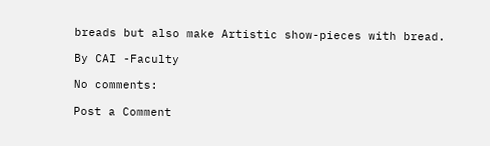breads but also make Artistic show-pieces with bread.

By CAI -Faculty

No comments:

Post a Comment